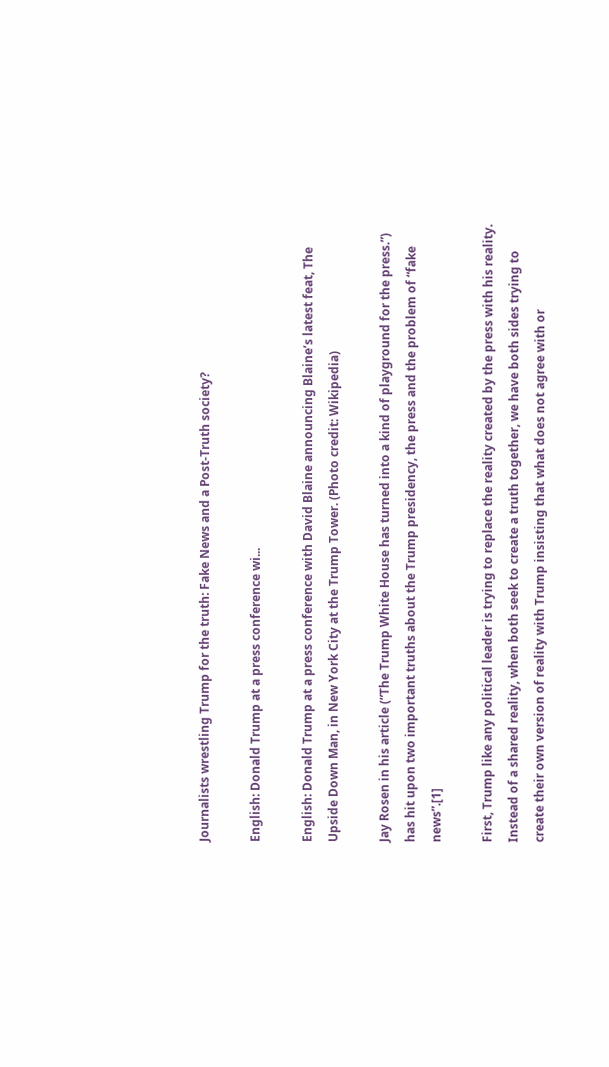Journalists wrestling Trump for the truth: Fake News and a Post-Truth society?

English: Donald Trump at a press conference wi...

English: Donald Trump at a press conference with David Blaine announcing Blaine’s latest feat, The Upside Down Man, in New York City at the Trump Tower. (Photo credit: Wikipedia)

Jay Rosen in his article (“The Trump White House has turned into a kind of playground for the press.”) has hit upon two important truths about the Trump presidency, the press and the problem of “fake news”.[1]

First, Trump like any political leader is trying to replace the reality created by the press with his reality. Instead of a shared reality, when both seek to create a truth together, we have both sides trying to create their own version of reality with Trump insisting that what does not agree with or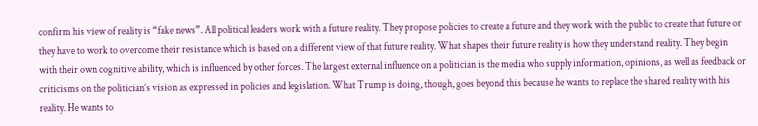confirm his view of reality is “fake news”. All political leaders work with a future reality. They propose policies to create a future and they work with the public to create that future or they have to work to overcome their resistance which is based on a different view of that future reality. What shapes their future reality is how they understand reality. They begin with their own cognitive ability, which is influenced by other forces. The largest external influence on a politician is the media who supply information, opinions, as well as feedback or criticisms on the politician’s vision as expressed in policies and legislation. What Trump is doing, though, goes beyond this because he wants to replace the shared reality with his reality. He wants to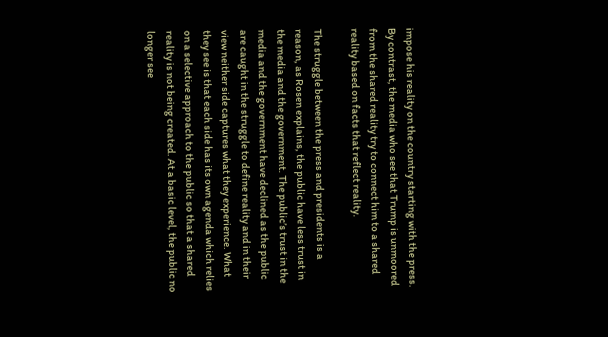impose his reality on the country starting with the press. By contrast, the media who see that Trump is unmoored from the shared reality try to connect him to a shared reality based on facts that reflect reality.

The struggle between the press and presidents is a reason, as Rosen explains, the public have less trust in the media and the government. The public’s trust in the media and the government have declined as the public are caught in the struggle to define reality and in their view neither side captures what they experience. What they see is that each side has its own agenda which relies on a selective approach to the public so that a shared reality is not being created. At a basic level, the public no longer see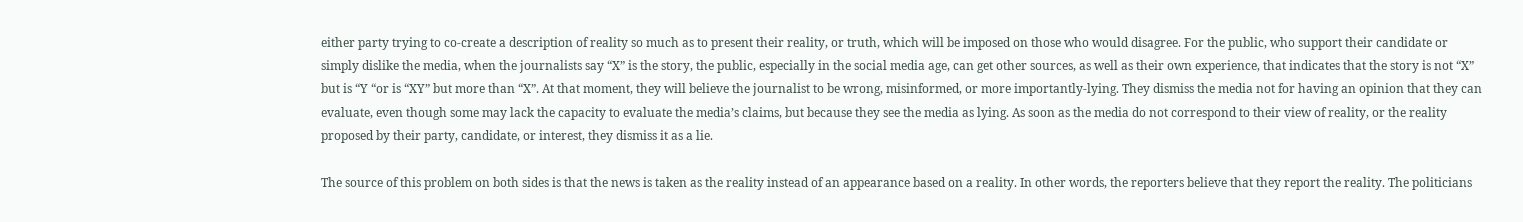either party trying to co-create a description of reality so much as to present their reality, or truth, which will be imposed on those who would disagree. For the public, who support their candidate or simply dislike the media, when the journalists say “X” is the story, the public, especially in the social media age, can get other sources, as well as their own experience, that indicates that the story is not “X” but is “Y “or is “XY” but more than “X”. At that moment, they will believe the journalist to be wrong, misinformed, or more importantly-lying. They dismiss the media not for having an opinion that they can evaluate, even though some may lack the capacity to evaluate the media’s claims, but because they see the media as lying. As soon as the media do not correspond to their view of reality, or the reality proposed by their party, candidate, or interest, they dismiss it as a lie.

The source of this problem on both sides is that the news is taken as the reality instead of an appearance based on a reality. In other words, the reporters believe that they report the reality. The politicians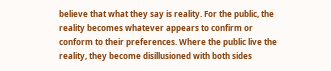believe that what they say is reality. For the public, the reality becomes whatever appears to confirm or conform to their preferences. Where the public live the reality, they become disillusioned with both sides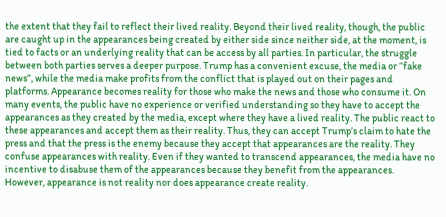the extent that they fail to reflect their lived reality. Beyond their lived reality, though, the public are caught up in the appearances being created by either side since neither side, at the moment, is tied to facts or an underlying reality that can be access by all parties. In particular, the struggle between both parties serves a deeper purpose. Trump has a convenient excuse, the media or “fake news”, while the media make profits from the conflict that is played out on their pages and platforms. Appearance becomes reality for those who make the news and those who consume it. On many events, the public have no experience or verified understanding so they have to accept the appearances as they created by the media, except where they have a lived reality. The public react to these appearances and accept them as their reality. Thus, they can accept Trump’s claim to hate the press and that the press is the enemy because they accept that appearances are the reality. They confuse appearances with reality. Even if they wanted to transcend appearances, the media have no incentive to disabuse them of the appearances because they benefit from the appearances. However, appearance is not reality nor does appearance create reality.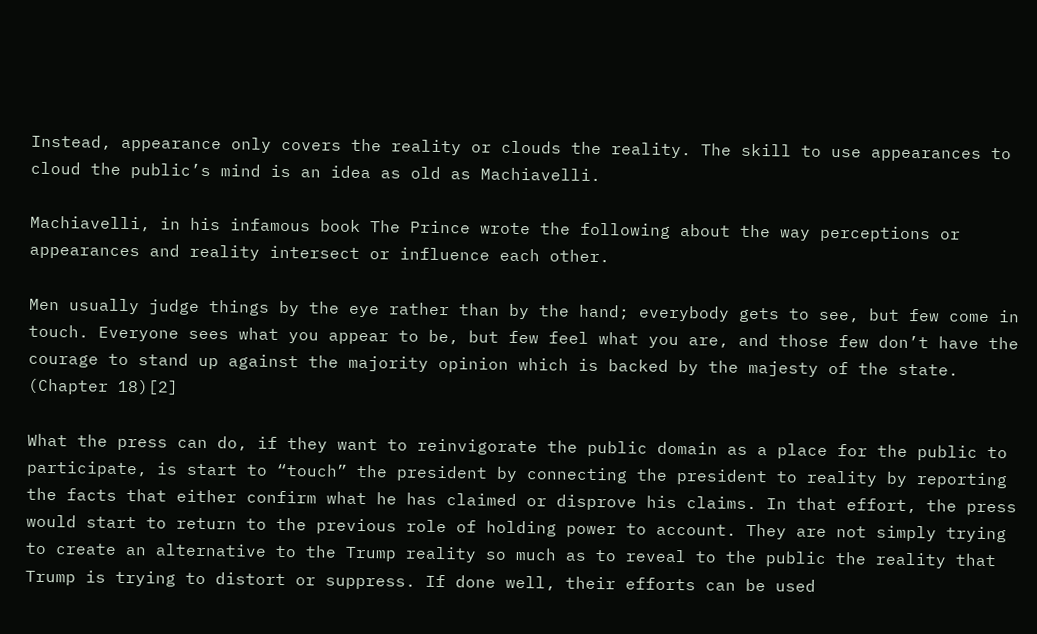Instead, appearance only covers the reality or clouds the reality. The skill to use appearances to cloud the public’s mind is an idea as old as Machiavelli.

Machiavelli, in his infamous book The Prince wrote the following about the way perceptions or appearances and reality intersect or influence each other.

Men usually judge things by the eye rather than by the hand; everybody gets to see, but few come in touch. Everyone sees what you appear to be, but few feel what you are, and those few don’t have the courage to stand up against the majority opinion which is backed by the majesty of the state. (Chapter 18)[2]

What the press can do, if they want to reinvigorate the public domain as a place for the public to participate, is start to “touch” the president by connecting the president to reality by reporting the facts that either confirm what he has claimed or disprove his claims. In that effort, the press would start to return to the previous role of holding power to account. They are not simply trying to create an alternative to the Trump reality so much as to reveal to the public the reality that Trump is trying to distort or suppress. If done well, their efforts can be used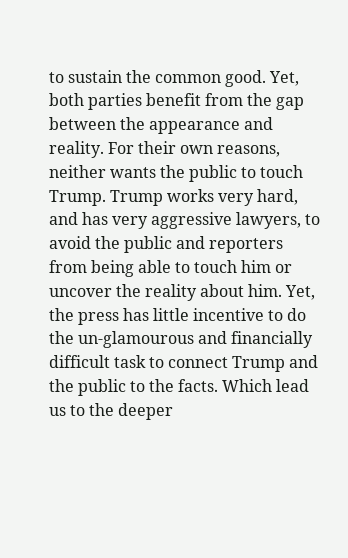to sustain the common good. Yet, both parties benefit from the gap between the appearance and reality. For their own reasons, neither wants the public to touch Trump. Trump works very hard, and has very aggressive lawyers, to avoid the public and reporters from being able to touch him or uncover the reality about him. Yet, the press has little incentive to do the un-glamourous and financially difficult task to connect Trump and the public to the facts. Which lead us to the deeper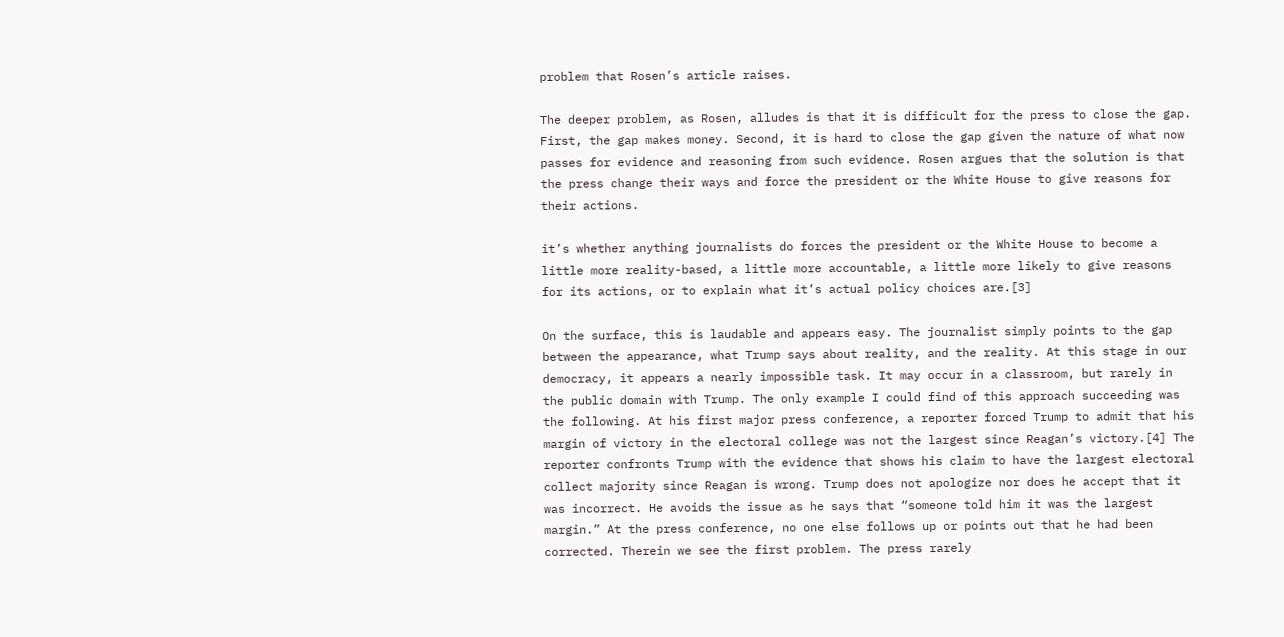problem that Rosen’s article raises.

The deeper problem, as Rosen, alludes is that it is difficult for the press to close the gap. First, the gap makes money. Second, it is hard to close the gap given the nature of what now passes for evidence and reasoning from such evidence. Rosen argues that the solution is that the press change their ways and force the president or the White House to give reasons for their actions.

it’s whether anything journalists do forces the president or the White House to become a little more reality-based, a little more accountable, a little more likely to give reasons for its actions, or to explain what it’s actual policy choices are.[3]

On the surface, this is laudable and appears easy. The journalist simply points to the gap between the appearance, what Trump says about reality, and the reality. At this stage in our democracy, it appears a nearly impossible task. It may occur in a classroom, but rarely in the public domain with Trump. The only example I could find of this approach succeeding was the following. At his first major press conference, a reporter forced Trump to admit that his margin of victory in the electoral college was not the largest since Reagan’s victory.[4] The reporter confronts Trump with the evidence that shows his claim to have the largest electoral collect majority since Reagan is wrong. Trump does not apologize nor does he accept that it was incorrect. He avoids the issue as he says that “someone told him it was the largest margin.” At the press conference, no one else follows up or points out that he had been corrected. Therein we see the first problem. The press rarely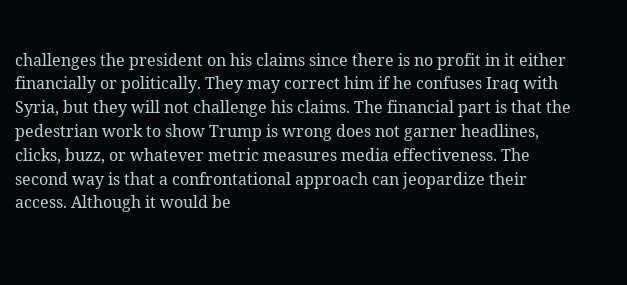challenges the president on his claims since there is no profit in it either financially or politically. They may correct him if he confuses Iraq with Syria, but they will not challenge his claims. The financial part is that the pedestrian work to show Trump is wrong does not garner headlines, clicks, buzz, or whatever metric measures media effectiveness. The second way is that a confrontational approach can jeopardize their access. Although it would be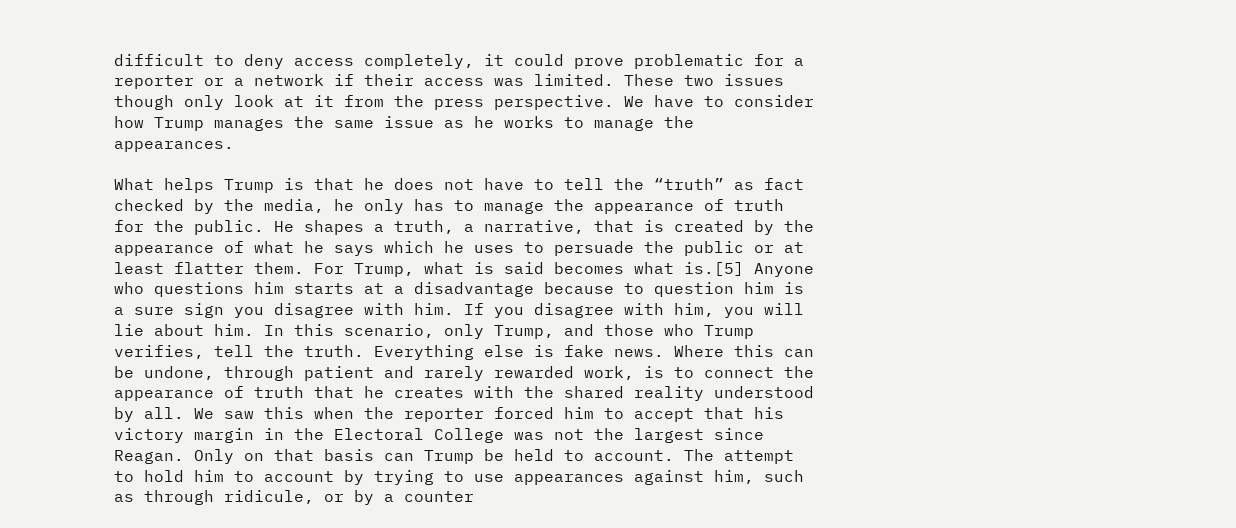difficult to deny access completely, it could prove problematic for a reporter or a network if their access was limited. These two issues though only look at it from the press perspective. We have to consider how Trump manages the same issue as he works to manage the appearances.

What helps Trump is that he does not have to tell the “truth” as fact checked by the media, he only has to manage the appearance of truth for the public. He shapes a truth, a narrative, that is created by the appearance of what he says which he uses to persuade the public or at least flatter them. For Trump, what is said becomes what is.[5] Anyone who questions him starts at a disadvantage because to question him is a sure sign you disagree with him. If you disagree with him, you will lie about him. In this scenario, only Trump, and those who Trump verifies, tell the truth. Everything else is fake news. Where this can be undone, through patient and rarely rewarded work, is to connect the appearance of truth that he creates with the shared reality understood by all. We saw this when the reporter forced him to accept that his victory margin in the Electoral College was not the largest since Reagan. Only on that basis can Trump be held to account. The attempt to hold him to account by trying to use appearances against him, such as through ridicule, or by a counter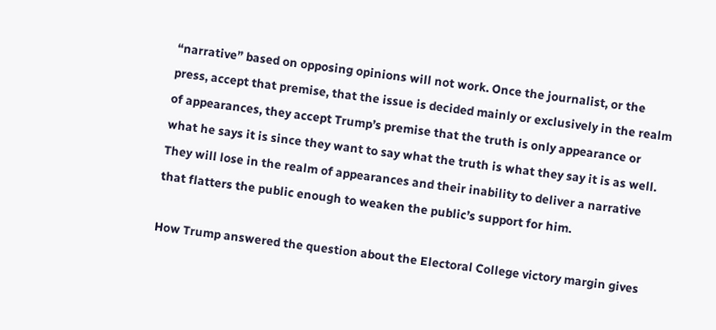“narrative” based on opposing opinions will not work. Once the journalist, or the press, accept that premise, that the issue is decided mainly or exclusively in the realm of appearances, they accept Trump’s premise that the truth is only appearance or what he says it is since they want to say what the truth is what they say it is as well. They will lose in the realm of appearances and their inability to deliver a narrative that flatters the public enough to weaken the public’s support for him.

How Trump answered the question about the Electoral College victory margin gives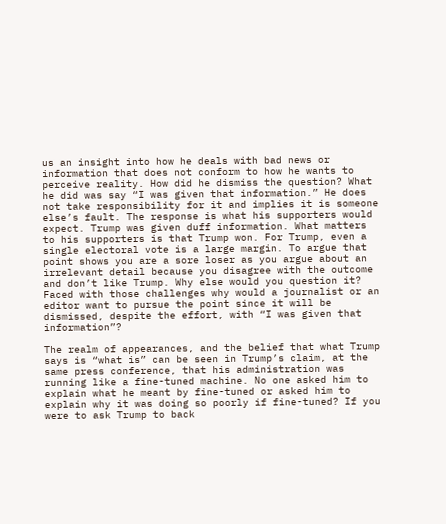us an insight into how he deals with bad news or information that does not conform to how he wants to perceive reality. How did he dismiss the question? What he did was say “I was given that information.” He does not take responsibility for it and implies it is someone else’s fault. The response is what his supporters would expect. Trump was given duff information. What matters to his supporters is that Trump won. For Trump, even a single electoral vote is a large margin. To argue that point shows you are a sore loser as you argue about an irrelevant detail because you disagree with the outcome and don’t like Trump. Why else would you question it? Faced with those challenges why would a journalist or an editor want to pursue the point since it will be dismissed, despite the effort, with “I was given that information”?

The realm of appearances, and the belief that what Trump says is “what is” can be seen in Trump’s claim, at the same press conference, that his administration was running like a fine-tuned machine. No one asked him to explain what he meant by fine-tuned or asked him to explain why it was doing so poorly if fine-tuned? If you were to ask Trump to back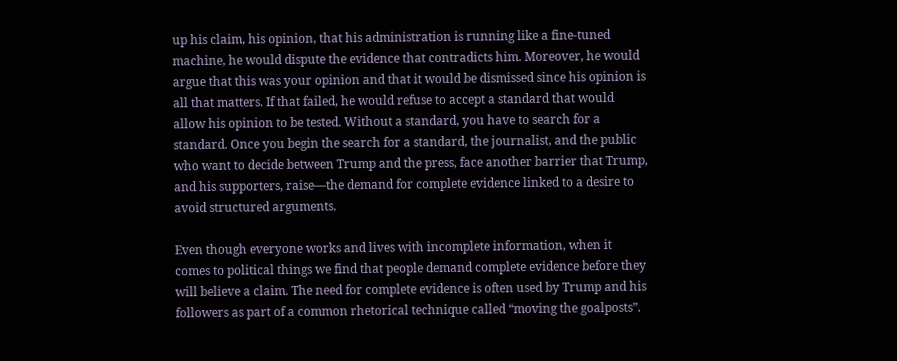up his claim, his opinion, that his administration is running like a fine-tuned machine, he would dispute the evidence that contradicts him. Moreover, he would argue that this was your opinion and that it would be dismissed since his opinion is all that matters. If that failed, he would refuse to accept a standard that would allow his opinion to be tested. Without a standard, you have to search for a standard. Once you begin the search for a standard, the journalist, and the public who want to decide between Trump and the press, face another barrier that Trump, and his supporters, raise—the demand for complete evidence linked to a desire to avoid structured arguments.

Even though everyone works and lives with incomplete information, when it comes to political things we find that people demand complete evidence before they will believe a claim. The need for complete evidence is often used by Trump and his followers as part of a common rhetorical technique called “moving the goalposts”.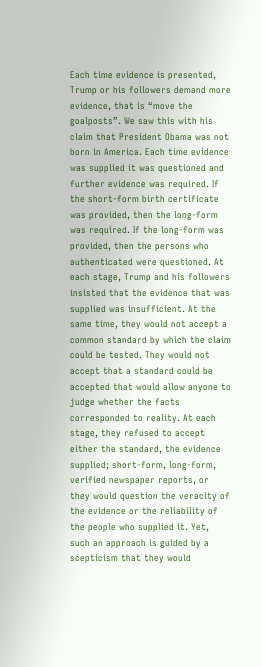Each time evidence is presented, Trump or his followers demand more evidence, that is “move the goalposts”. We saw this with his claim that President Obama was not born in America. Each time evidence was supplied it was questioned and further evidence was required. If the short-form birth certificate was provided, then the long-form was required. If the long-form was provided, then the persons who authenticated were questioned. At each stage, Trump and his followers insisted that the evidence that was supplied was insufficient. At the same time, they would not accept a common standard by which the claim could be tested. They would not accept that a standard could be accepted that would allow anyone to judge whether the facts corresponded to reality. At each stage, they refused to accept either the standard, the evidence supplied; short-form, long-form, verified newspaper reports, or they would question the veracity of the evidence or the reliability of the people who supplied it. Yet, such an approach is guided by a scepticism that they would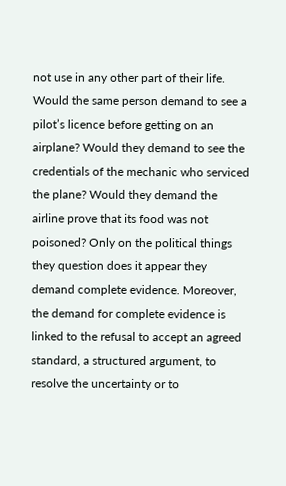not use in any other part of their life. Would the same person demand to see a pilot’s licence before getting on an airplane? Would they demand to see the credentials of the mechanic who serviced the plane? Would they demand the airline prove that its food was not poisoned? Only on the political things they question does it appear they demand complete evidence. Moreover, the demand for complete evidence is linked to the refusal to accept an agreed standard, a structured argument, to resolve the uncertainty or to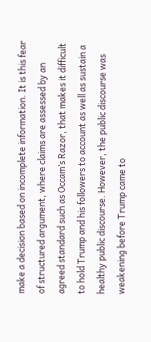make a decision based on incomplete information. It is this fear of structured argument, where claims are assessed by an agreed standard such as Occam’s Razor, that makes it difficult to hold Trump and his followers to account as well as sustain a healthy public discourse. However, the public discourse was weakening before Trump came to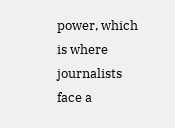power, which is where journalists face a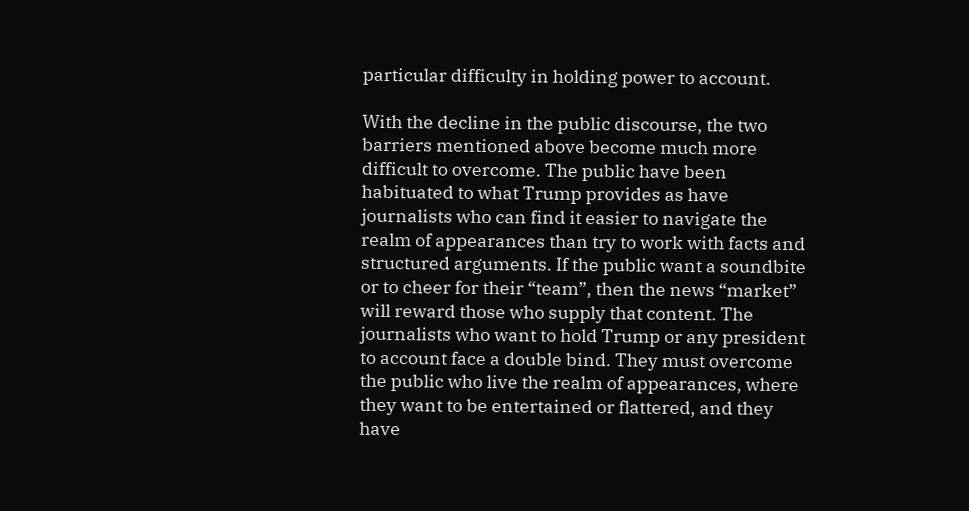particular difficulty in holding power to account.

With the decline in the public discourse, the two barriers mentioned above become much more difficult to overcome. The public have been habituated to what Trump provides as have journalists who can find it easier to navigate the realm of appearances than try to work with facts and structured arguments. If the public want a soundbite or to cheer for their “team”, then the news “market” will reward those who supply that content. The journalists who want to hold Trump or any president to account face a double bind. They must overcome the public who live the realm of appearances, where they want to be entertained or flattered, and they have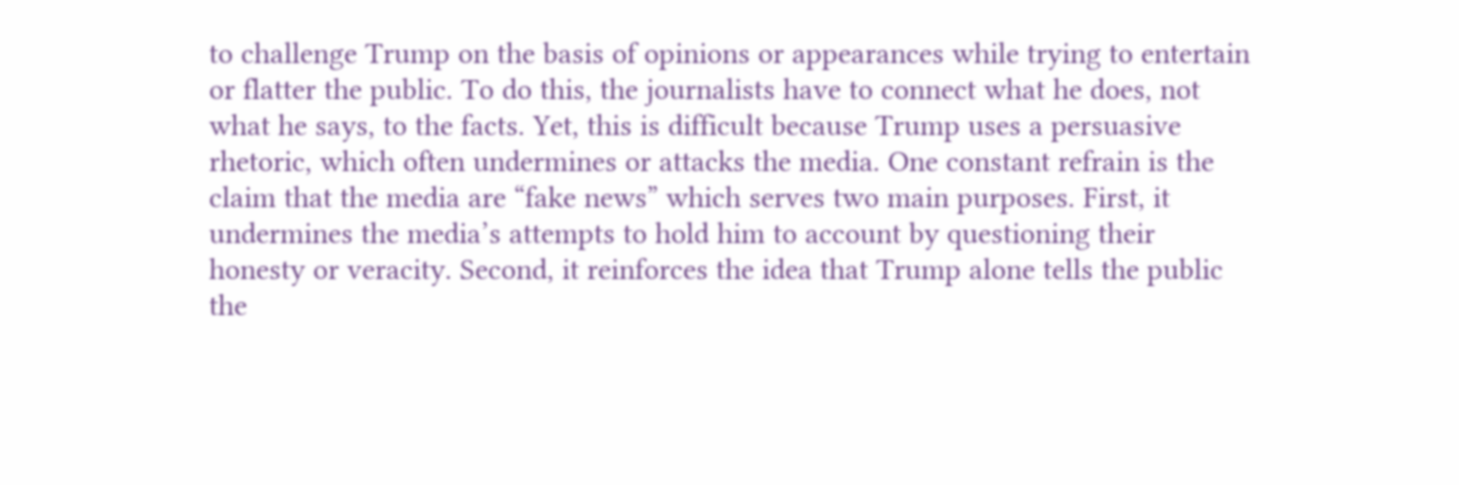to challenge Trump on the basis of opinions or appearances while trying to entertain or flatter the public. To do this, the journalists have to connect what he does, not what he says, to the facts. Yet, this is difficult because Trump uses a persuasive rhetoric, which often undermines or attacks the media. One constant refrain is the claim that the media are “fake news” which serves two main purposes. First, it undermines the media’s attempts to hold him to account by questioning their honesty or veracity. Second, it reinforces the idea that Trump alone tells the public the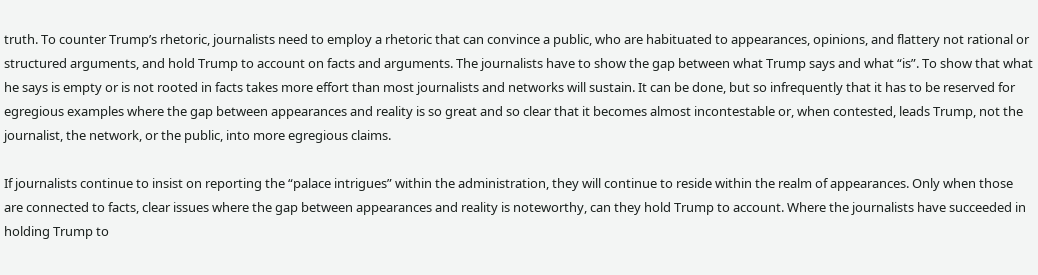truth. To counter Trump’s rhetoric, journalists need to employ a rhetoric that can convince a public, who are habituated to appearances, opinions, and flattery not rational or structured arguments, and hold Trump to account on facts and arguments. The journalists have to show the gap between what Trump says and what “is”. To show that what he says is empty or is not rooted in facts takes more effort than most journalists and networks will sustain. It can be done, but so infrequently that it has to be reserved for egregious examples where the gap between appearances and reality is so great and so clear that it becomes almost incontestable or, when contested, leads Trump, not the journalist, the network, or the public, into more egregious claims.

If journalists continue to insist on reporting the “palace intrigues” within the administration, they will continue to reside within the realm of appearances. Only when those are connected to facts, clear issues where the gap between appearances and reality is noteworthy, can they hold Trump to account. Where the journalists have succeeded in holding Trump to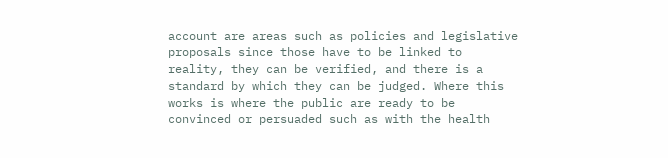account are areas such as policies and legislative proposals since those have to be linked to reality, they can be verified, and there is a standard by which they can be judged. Where this works is where the public are ready to be convinced or persuaded such as with the health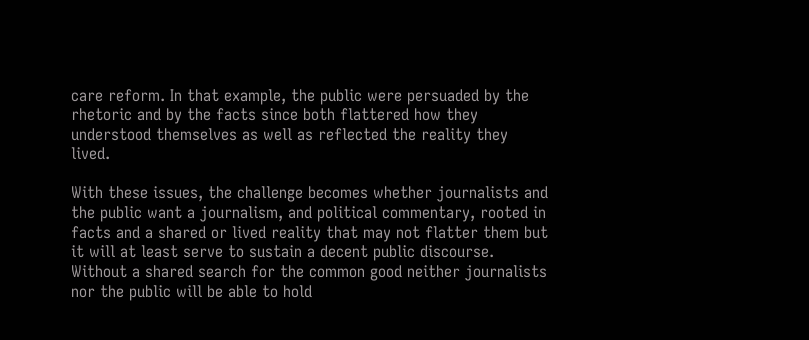care reform. In that example, the public were persuaded by the rhetoric and by the facts since both flattered how they understood themselves as well as reflected the reality they lived.

With these issues, the challenge becomes whether journalists and the public want a journalism, and political commentary, rooted in facts and a shared or lived reality that may not flatter them but it will at least serve to sustain a decent public discourse. Without a shared search for the common good neither journalists nor the public will be able to hold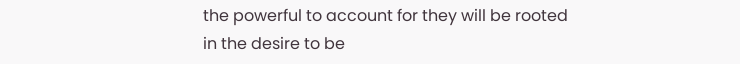the powerful to account for they will be rooted in the desire to be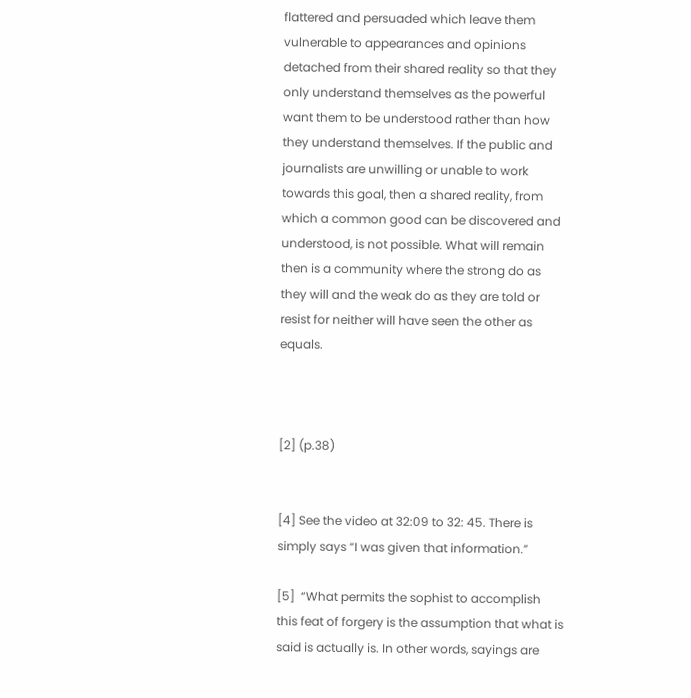flattered and persuaded which leave them vulnerable to appearances and opinions detached from their shared reality so that they only understand themselves as the powerful want them to be understood rather than how they understand themselves. If the public and journalists are unwilling or unable to work towards this goal, then a shared reality, from which a common good can be discovered and understood, is not possible. What will remain then is a community where the strong do as they will and the weak do as they are told or resist for neither will have seen the other as equals.



[2] (p.38)


[4] See the video at 32:09 to 32: 45. There is simply says “I was given that information.”

[5]  “What permits the sophist to accomplish this feat of forgery is the assumption that what is said is actually is. In other words, sayings are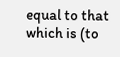equal to that which is (to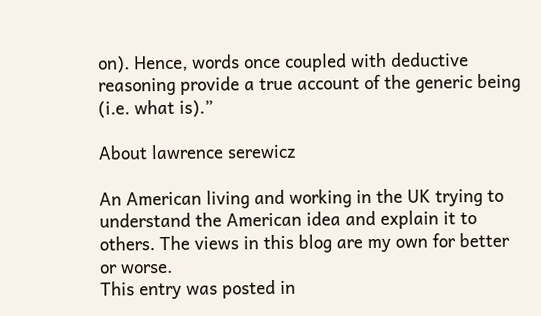on). Hence, words once coupled with deductive reasoning provide a true account of the generic being (i.e. what is).”

About lawrence serewicz

An American living and working in the UK trying to understand the American idea and explain it to others. The views in this blog are my own for better or worse.
This entry was posted in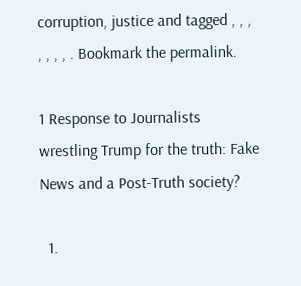corruption, justice and tagged , , , , , , , . Bookmark the permalink.

1 Response to Journalists wrestling Trump for the truth: Fake News and a Post-Truth society?

  1.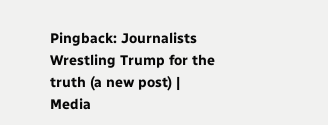Pingback: Journalists Wrestling Trump for the truth (a new post) | Media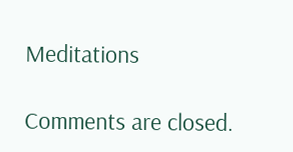Meditations

Comments are closed.